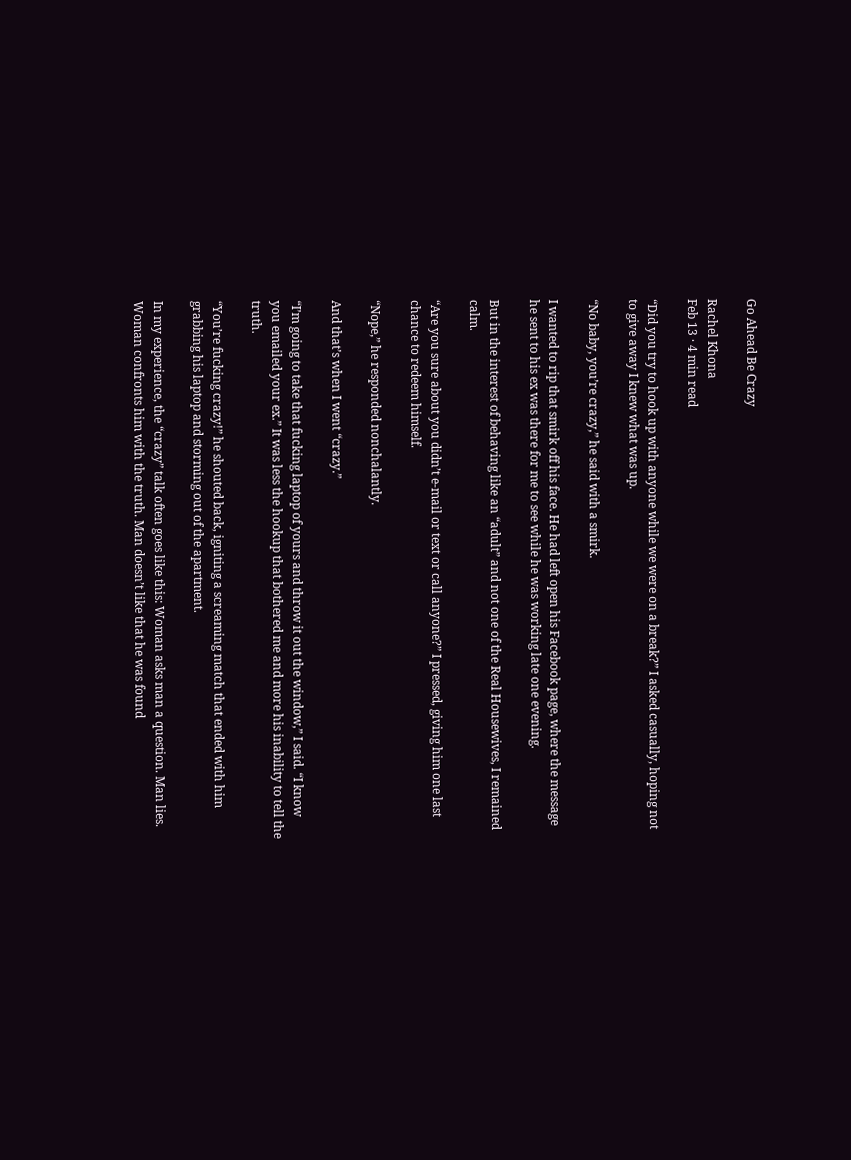Go Ahead Be Crazy

Rachel Khona
Feb 13 · 4 min read

“Did you try to hook up with anyone while we were on a break?” I asked casually, hoping not to give away I knew what was up.

“No baby, you’re crazy,” he said with a smirk.

I wanted to rip that smirk off his face. He had left open his Facebook page, where the message he sent to his ex was there for me to see while he was working late one evening.

But in the interest of behaving like an “adult” and not one of the Real Housewives, I remained calm.

“Are you sure about you didn’t e-mail or text or call anyone?” I pressed, giving him one last chance to redeem himself.

“Nope,” he responded nonchalantly.

And that’s when I went “crazy.”

“I’m going to take that fucking laptop of yours and throw it out the window,” I said. “I know you emailed your ex.” It was less the hookup that bothered me and more his inability to tell the truth.

“You’re fucking crazy!” he shouted back, igniting a screaming match that ended with him grabbing his laptop and storming out of the apartment.

In my experience, the “crazy” talk often goes like this: Woman asks man a question. Man lies. Woman confronts him with the truth. Man doesn’t like that he was found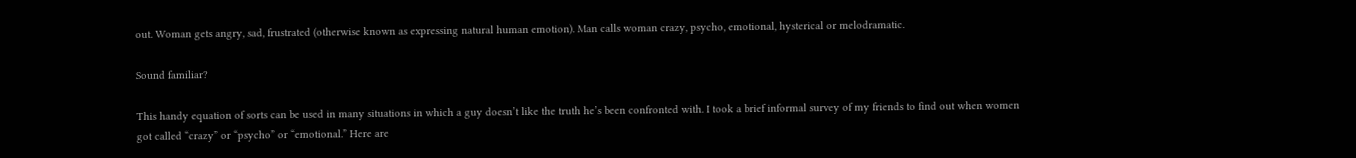out. Woman gets angry, sad, frustrated (otherwise known as expressing natural human emotion). Man calls woman crazy, psycho, emotional, hysterical or melodramatic.

Sound familiar?

This handy equation of sorts can be used in many situations in which a guy doesn’t like the truth he’s been confronted with. I took a brief informal survey of my friends to find out when women got called “crazy” or “psycho” or “emotional.” Here are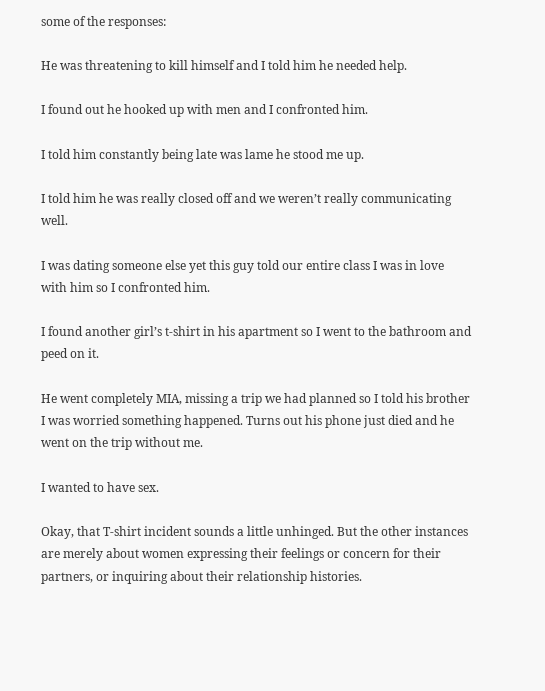some of the responses:

He was threatening to kill himself and I told him he needed help.

I found out he hooked up with men and I confronted him.

I told him constantly being late was lame he stood me up.

I told him he was really closed off and we weren’t really communicating well.

I was dating someone else yet this guy told our entire class I was in love with him so I confronted him.

I found another girl’s t-shirt in his apartment so I went to the bathroom and peed on it.

He went completely MIA, missing a trip we had planned so I told his brother I was worried something happened. Turns out his phone just died and he went on the trip without me.

I wanted to have sex.

Okay, that T-shirt incident sounds a little unhinged. But the other instances are merely about women expressing their feelings or concern for their partners, or inquiring about their relationship histories.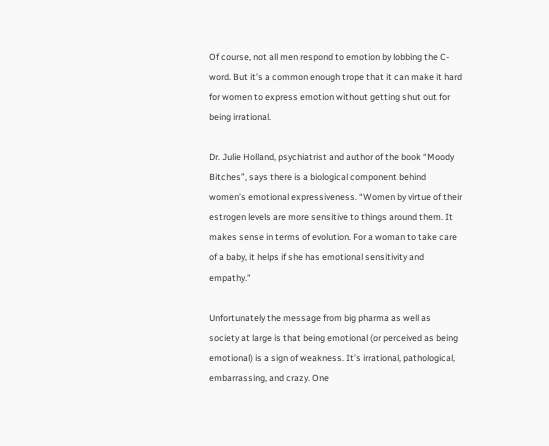Of course, not all men respond to emotion by lobbing the C-word. But it’s a common enough trope that it can make it hard for women to express emotion without getting shut out for being irrational.

Dr. Julie Holland, psychiatrist and author of the book “Moody Bitches”, says there is a biological component behind women’s emotional expressiveness. “Women by virtue of their estrogen levels are more sensitive to things around them. It makes sense in terms of evolution. For a woman to take care of a baby, it helps if she has emotional sensitivity and empathy.”

Unfortunately the message from big pharma as well as society at large is that being emotional (or perceived as being emotional) is a sign of weakness. It’s irrational, pathological, embarrassing, and crazy. One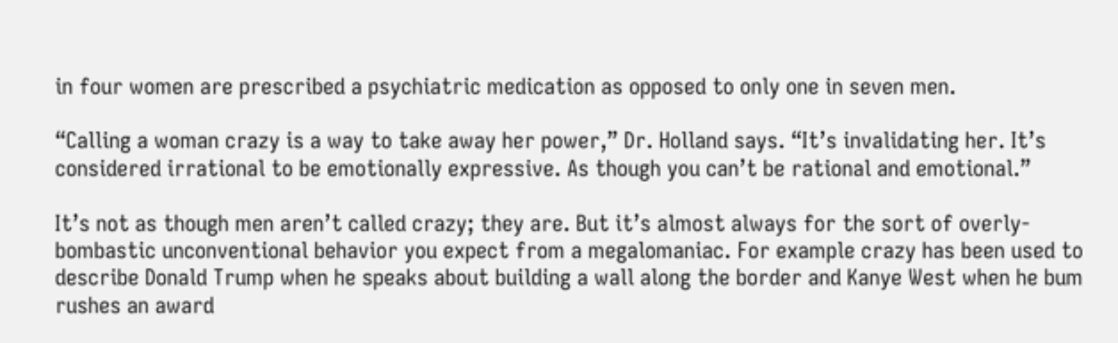in four women are prescribed a psychiatric medication as opposed to only one in seven men.

“Calling a woman crazy is a way to take away her power,” Dr. Holland says. “It’s invalidating her. It’s considered irrational to be emotionally expressive. As though you can’t be rational and emotional.”

It’s not as though men aren’t called crazy; they are. But it’s almost always for the sort of overly-bombastic unconventional behavior you expect from a megalomaniac. For example crazy has been used to describe Donald Trump when he speaks about building a wall along the border and Kanye West when he bum rushes an award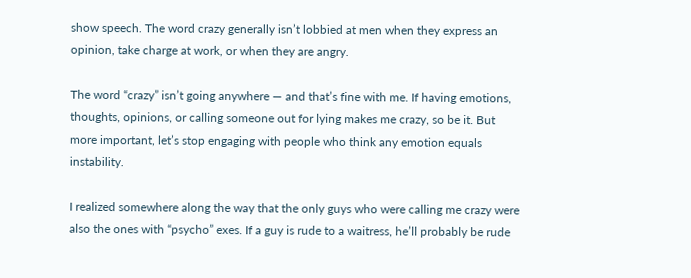show speech. The word crazy generally isn’t lobbied at men when they express an opinion, take charge at work, or when they are angry.

The word “crazy” isn’t going anywhere — and that’s fine with me. If having emotions, thoughts, opinions, or calling someone out for lying makes me crazy, so be it. But more important, let’s stop engaging with people who think any emotion equals instability.

I realized somewhere along the way that the only guys who were calling me crazy were also the ones with “psycho” exes. If a guy is rude to a waitress, he’ll probably be rude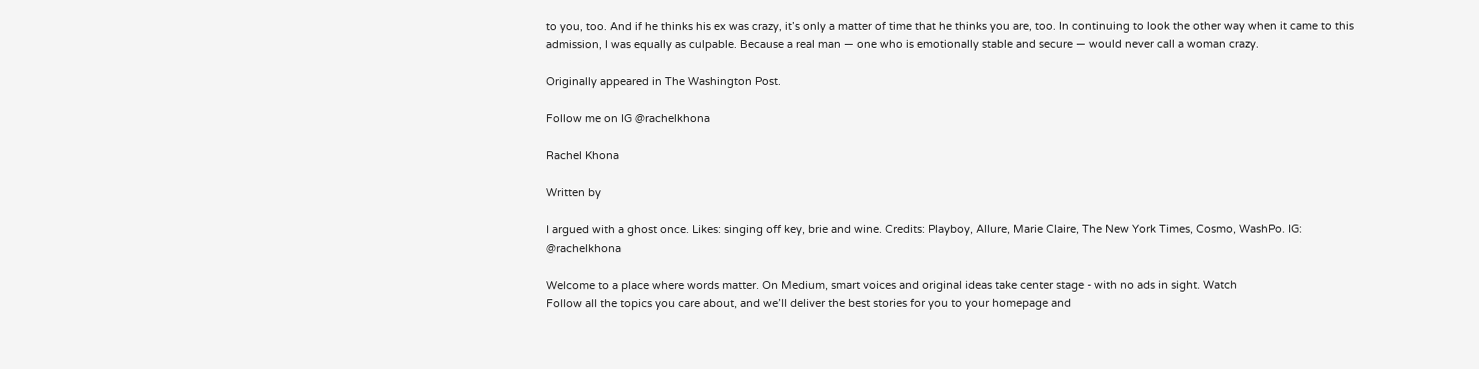to you, too. And if he thinks his ex was crazy, it’s only a matter of time that he thinks you are, too. In continuing to look the other way when it came to this admission, I was equally as culpable. Because a real man — one who is emotionally stable and secure — would never call a woman crazy.

Originally appeared in The Washington Post.

Follow me on IG @rachelkhona

Rachel Khona

Written by

I argued with a ghost once. Likes: singing off key, brie and wine. Credits: Playboy, Allure, Marie Claire, The New York Times, Cosmo, WashPo. IG: @rachelkhona

Welcome to a place where words matter. On Medium, smart voices and original ideas take center stage - with no ads in sight. Watch
Follow all the topics you care about, and we’ll deliver the best stories for you to your homepage and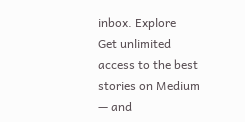inbox. Explore
Get unlimited access to the best stories on Medium — and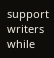support writers while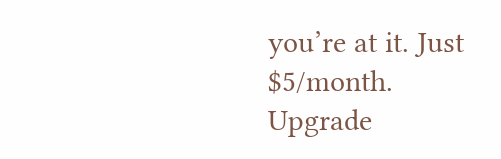you’re at it. Just $5/month. Upgrade